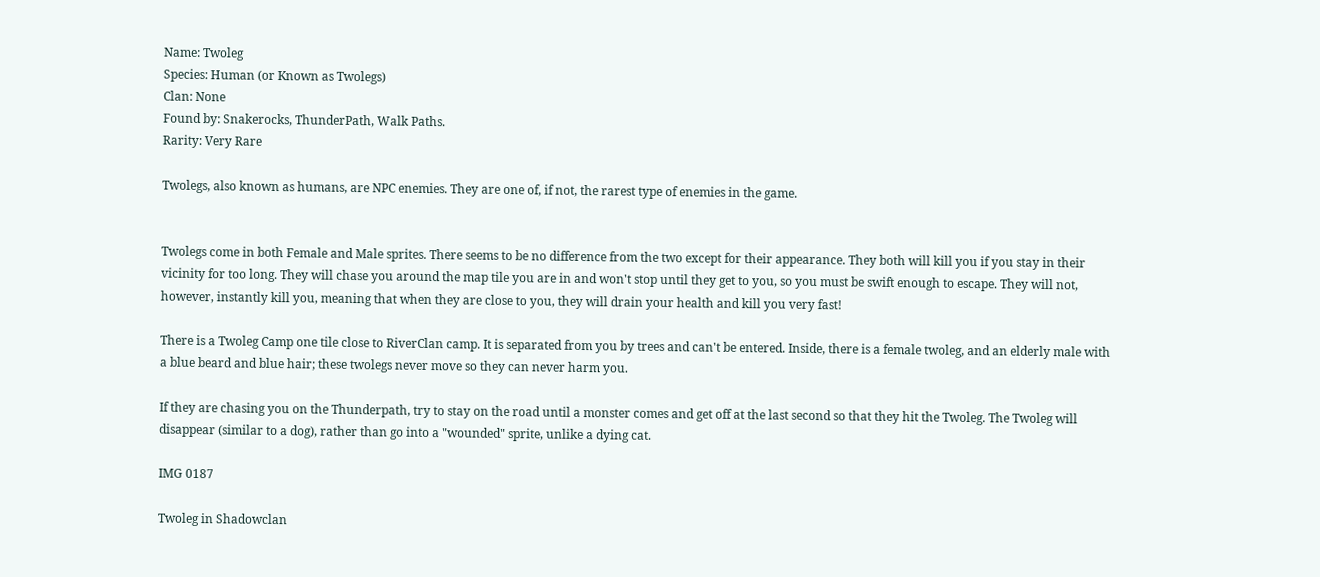Name: Twoleg
Species: Human (or Known as Twolegs)
Clan: None
Found by: Snakerocks, ThunderPath, Walk Paths.
Rarity: Very Rare

Twolegs, also known as humans, are NPC enemies. They are one of, if not, the rarest type of enemies in the game.


Twolegs come in both Female and Male sprites. There seems to be no difference from the two except for their appearance. They both will kill you if you stay in their vicinity for too long. They will chase you around the map tile you are in and won't stop until they get to you, so you must be swift enough to escape. They will not, however, instantly kill you, meaning that when they are close to you, they will drain your health and kill you very fast!

There is a Twoleg Camp one tile close to RiverClan camp. It is separated from you by trees and can't be entered. Inside, there is a female twoleg, and an elderly male with a blue beard and blue hair; these twolegs never move so they can never harm you.

If they are chasing you on the Thunderpath, try to stay on the road until a monster comes and get off at the last second so that they hit the Twoleg. The Twoleg will disappear (similar to a dog), rather than go into a "wounded" sprite, unlike a dying cat.

IMG 0187

Twoleg in Shadowclan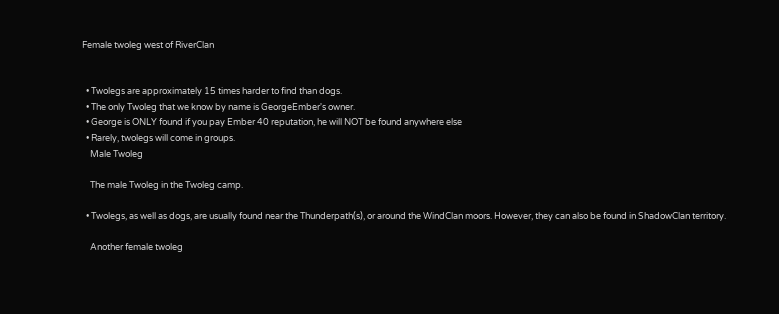Female twoleg west of RiverClan


  • Twolegs are approximately 15 times harder to find than dogs.
  • The only Twoleg that we know by name is GeorgeEmber's owner.
  • George is ONLY found if you pay Ember 40 reputation, he will NOT be found anywhere else
  • Rarely, twolegs will come in groups.
    Male Twoleg

    The male Twoleg in the Twoleg camp.

  • Twolegs, as well as dogs, are usually found near the Thunderpath(s), or around the WindClan moors. However, they can also be found in ShadowClan territory.

    Another female twoleg